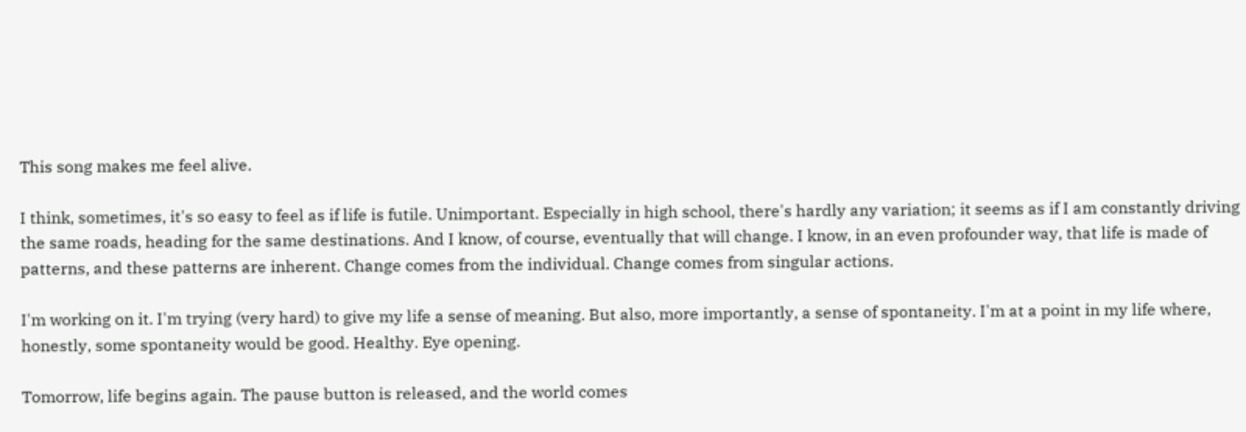This song makes me feel alive.

I think, sometimes, it's so easy to feel as if life is futile. Unimportant. Especially in high school, there's hardly any variation; it seems as if I am constantly driving the same roads, heading for the same destinations. And I know, of course, eventually that will change. I know, in an even profounder way, that life is made of patterns, and these patterns are inherent. Change comes from the individual. Change comes from singular actions.

I'm working on it. I'm trying (very hard) to give my life a sense of meaning. But also, more importantly, a sense of spontaneity. I'm at a point in my life where, honestly, some spontaneity would be good. Healthy. Eye opening.

Tomorrow, life begins again. The pause button is released, and the world comes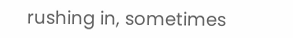rushing in, sometimes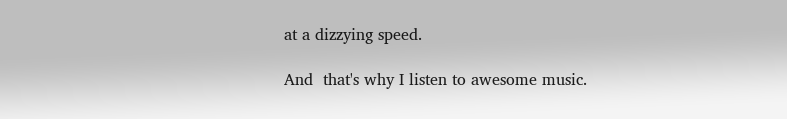at a dizzying speed.

And  that's why I listen to awesome music.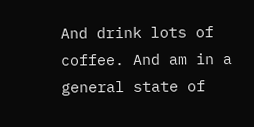And drink lots of coffee. And am in a general state of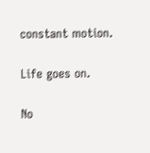constant motion.

Life goes on.

No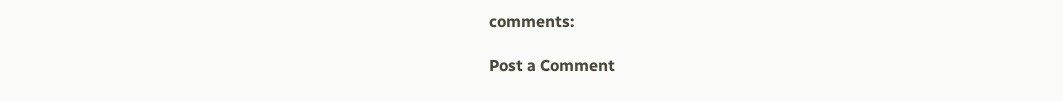comments:

Post a Comment